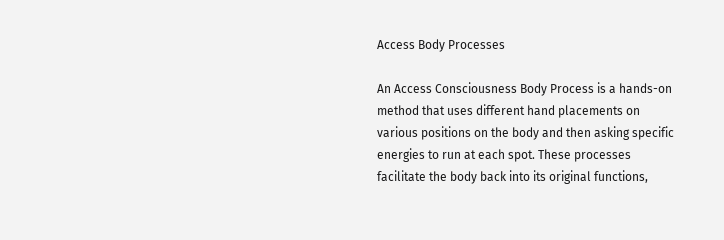Access Body Processes

An Access Consciousness Body Process is a hands-on method that uses different hand placements on various positions on the body and then asking specific energies to run at each spot. These processes facilitate the body back into its original functions,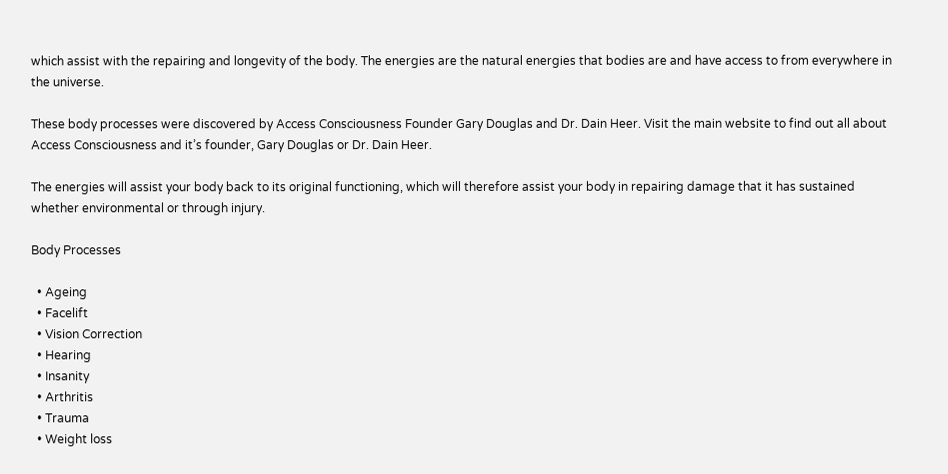which assist with the repairing and longevity of the body. The energies are the natural energies that bodies are and have access to from everywhere in the universe.

These body processes were discovered by Access Consciousness Founder Gary Douglas and Dr. Dain Heer. Visit the main website to find out all about Access Consciousness and it’s founder, Gary Douglas or Dr. Dain Heer.

The energies will assist your body back to its original functioning, which will therefore assist your body in repairing damage that it has sustained whether environmental or through injury.

Body Processes

  • Ageing
  • Facelift
  • Vision Correction
  • Hearing
  • Insanity
  • Arthritis
  • Trauma
  • Weight loss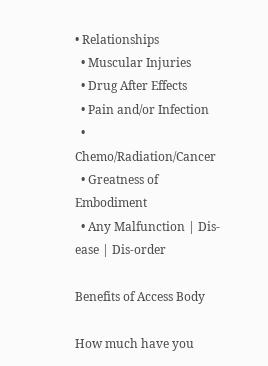• Relationships
  • Muscular Injuries
  • Drug After Effects
  • Pain and/or Infection
  • Chemo/Radiation/Cancer
  • Greatness of Embodiment
  • Any Malfunction | Dis-ease | Dis-order

Benefits of Access Body

How much have you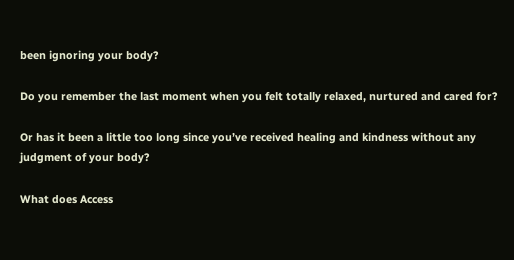been ignoring your body?

Do you remember the last moment when you felt totally relaxed, nurtured and cared for?

Or has it been a little too long since you’ve received healing and kindness without any judgment of your body?

What does Access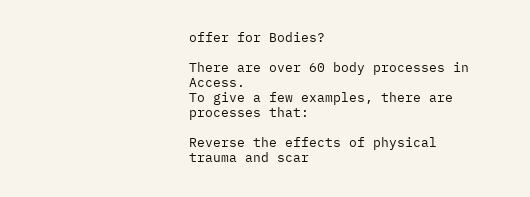offer for Bodies?

There are over 60 body processes in Access.
To give a few examples, there are processes that:

Reverse the effects of physical trauma and scar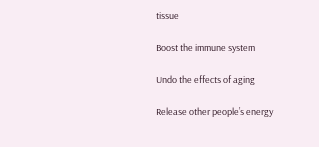tissue

Boost the immune system

Undo the effects of aging

Release other people’s energy